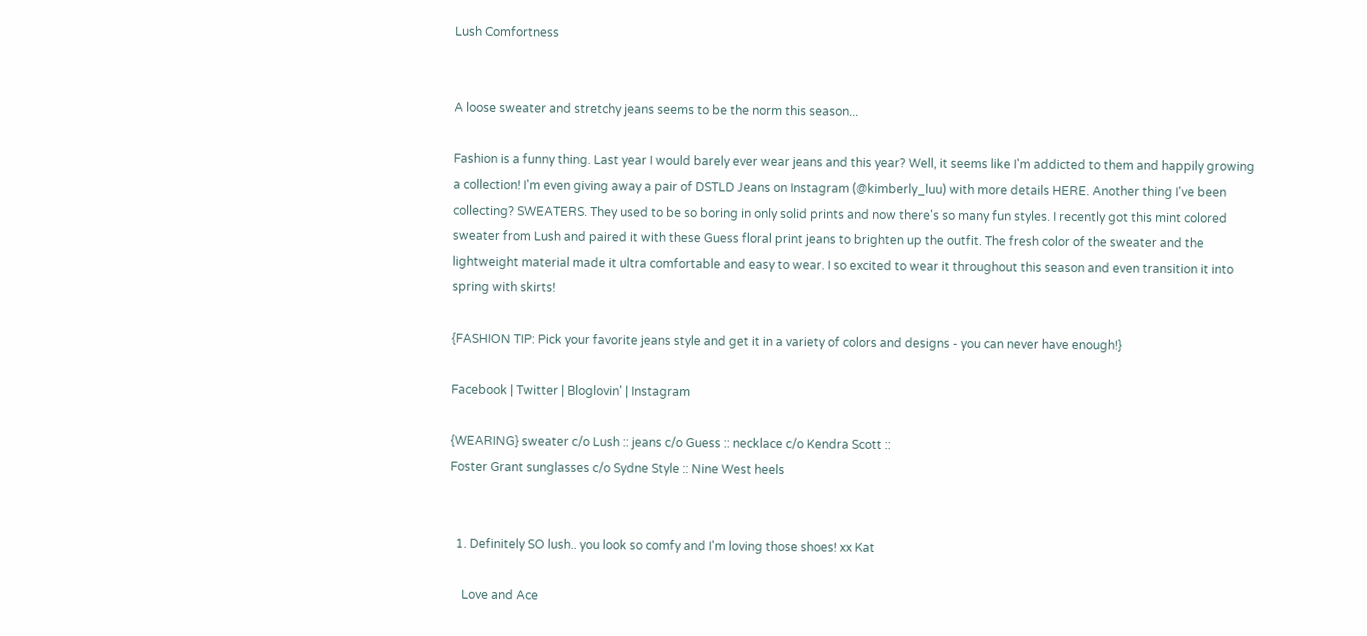Lush Comfortness


A loose sweater and stretchy jeans seems to be the norm this season...

Fashion is a funny thing. Last year I would barely ever wear jeans and this year? Well, it seems like I'm addicted to them and happily growing a collection! I'm even giving away a pair of DSTLD Jeans on Instagram (@kimberly_luu) with more details HERE. Another thing I've been collecting? SWEATERS. They used to be so boring in only solid prints and now there's so many fun styles. I recently got this mint colored sweater from Lush and paired it with these Guess floral print jeans to brighten up the outfit. The fresh color of the sweater and the lightweight material made it ultra comfortable and easy to wear. I so excited to wear it throughout this season and even transition it into spring with skirts!

{FASHION TIP: Pick your favorite jeans style and get it in a variety of colors and designs - you can never have enough!}

Facebook | Twitter | Bloglovin' | Instagram

{WEARING} sweater c/o Lush :: jeans c/o Guess :: necklace c/o Kendra Scott ::
Foster Grant sunglasses c/o Sydne Style :: Nine West heels


  1. Definitely SO lush.. you look so comfy and I'm loving those shoes! xx Kat

    Love and Ace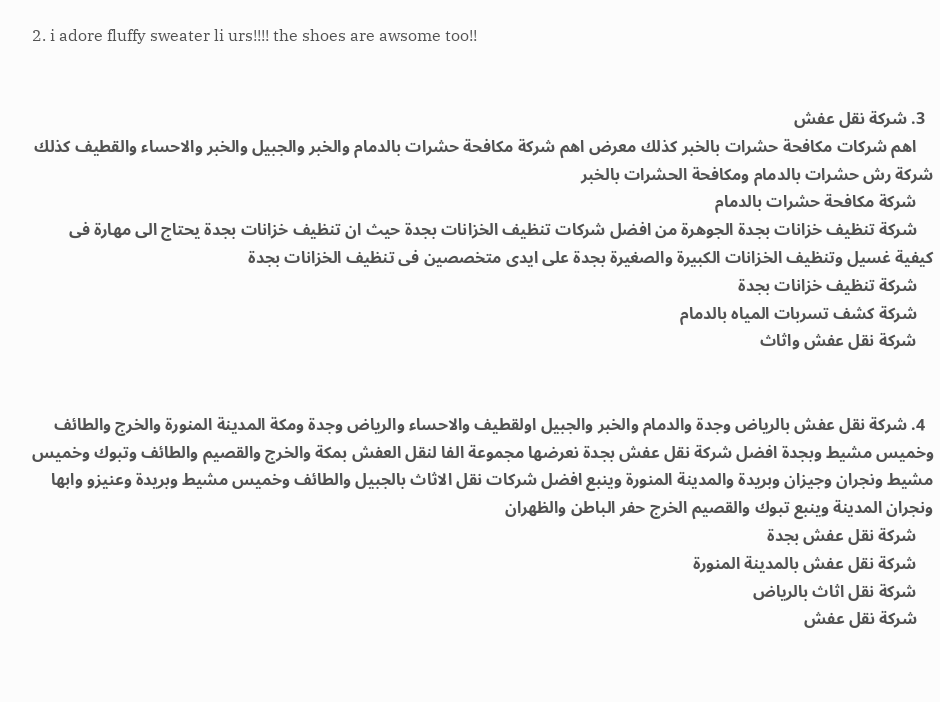2. i adore fluffy sweater li urs!!!! the shoes are awsome too!!


  3. شركة نقل عفش
    اهم شركات مكافحة حشرات بالخبر كذلك معرض اهم شركة مكافحة حشرات بالدمام والخبر والجبيل والخبر والاحساء والقطيف كذلك شركة رش حشرات بالدمام ومكافحة الحشرات بالخبر
    شركة مكافحة حشرات بالدمام
    شركة تنظيف خزانات بجدة الجوهرة من افضل شركات تنظيف الخزانات بجدة حيث ان تنظيف خزانات بجدة يحتاج الى مهارة فى كيفية غسيل وتنظيف الخزانات الكبيرة والصغيرة بجدة على ايدى متخصصين فى تنظيف الخزانات بجدة
    شركة تنظيف خزانات بجدة
    شركة كشف تسربات المياه بالدمام
    شركة نقل عفش واثاث


  4. شركة نقل عفش بالرياض وجدة والدمام والخبر والجبيل اولقطيف والاحساء والرياض وجدة ومكة المدينة المنورة والخرج والطائف وخميس مشيط وبجدة افضل شركة نقل عفش بجدة نعرضها مجموعة الفا لنقل العفش بمكة والخرج والقصيم والطائف وتبوك وخميس مشيط ونجران وجيزان وبريدة والمدينة المنورة وينبع افضل شركات نقل الاثاث بالجبيل والطائف وخميس مشيط وبريدة وعنيزو وابها ونجران المدينة وينبع تبوك والقصيم الخرج حفر الباطن والظهران
    شركة نقل عفش بجدة
    شركة نقل عفش بالمدينة المنورة
    شركة نقل اثاث بالرياض
    شركة نقل عفش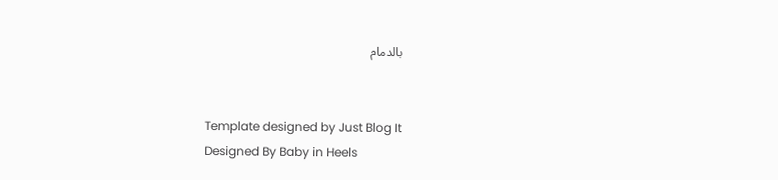بالدمام


Template designed by Just Blog It
Designed By Baby in Heels